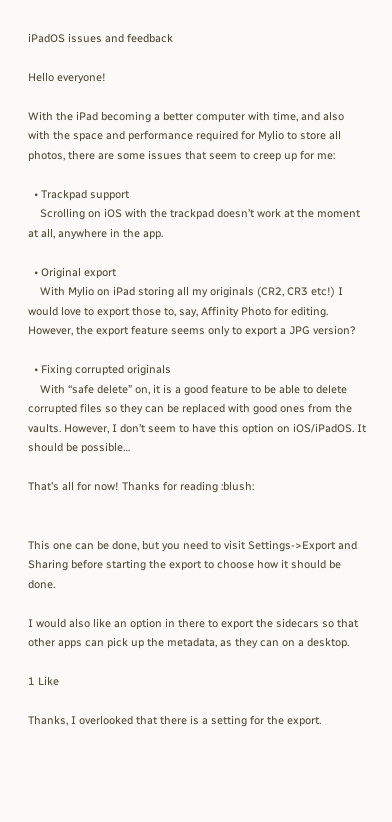iPadOS issues and feedback

Hello everyone!

With the iPad becoming a better computer with time, and also with the space and performance required for Mylio to store all photos, there are some issues that seem to creep up for me:

  • Trackpad support
    Scrolling on iOS with the trackpad doesn’t work at the moment at all, anywhere in the app.

  • Original export
    With Mylio on iPad storing all my originals (CR2, CR3 etc!) I would love to export those to, say, Affinity Photo for editing. However, the export feature seems only to export a JPG version?

  • Fixing corrupted originals
    With “safe delete” on, it is a good feature to be able to delete corrupted files so they can be replaced with good ones from the vaults. However, I don’t seem to have this option on iOS/iPadOS. It should be possible…

That’s all for now! Thanks for reading :blush:


This one can be done, but you need to visit Settings->Export and Sharing before starting the export to choose how it should be done.

I would also like an option in there to export the sidecars so that other apps can pick up the metadata, as they can on a desktop.

1 Like

Thanks, I overlooked that there is a setting for the export.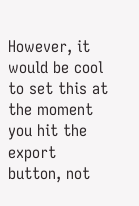However, it would be cool to set this at the moment you hit the export button, not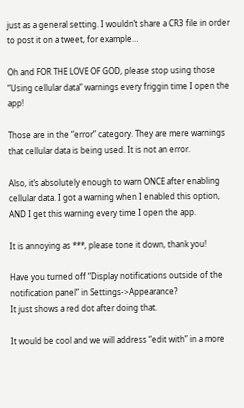just as a general setting. I wouldn’t share a CR3 file in order to post it on a tweet, for example…

Oh and FOR THE LOVE OF GOD, please stop using those “Using cellular data” warnings every friggin time I open the app!

Those are in the “error” category. They are mere warnings that cellular data is being used. It is not an error.

Also, it’s absolutely enough to warn ONCE after enabling cellular data. I got a warning when I enabled this option, AND I get this warning every time I open the app.

It is annoying as ***, please tone it down, thank you!

Have you turned off “Display notifications outside of the notification panel” in Settings->Appearance?
It just shows a red dot after doing that.

It would be cool and we will address “edit with” in a more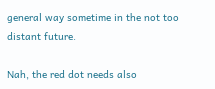general way sometime in the not too distant future.

Nah, the red dot needs also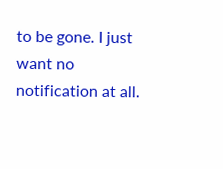to be gone. I just want no notification at all.